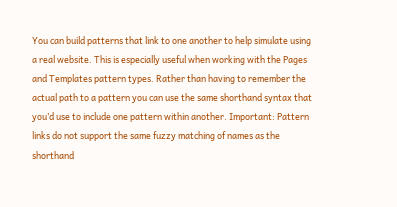You can build patterns that link to one another to help simulate using a real website. This is especially useful when working with the Pages and Templates pattern types. Rather than having to remember the actual path to a pattern you can use the same shorthand syntax that you’d use to include one pattern within another. Important: Pattern links do not support the same fuzzy matching of names as the shorthand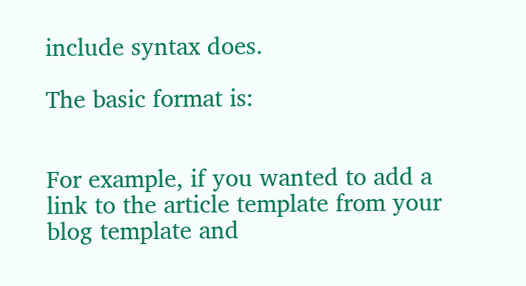include syntax does.

The basic format is:


For example, if you wanted to add a link to the article template from your blog template and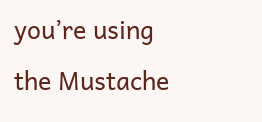you’re using the Mustache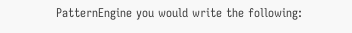PatternEngine you would write the following: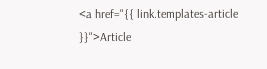<a href="{{ link.templates-article }}">Article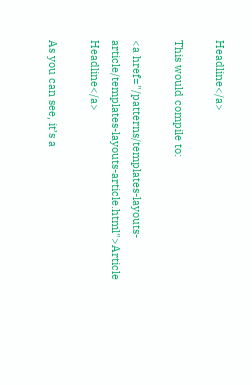Headline</a>

This would compile to:

<a href="/patterns/templates-layouts-article/templates-layouts-article.html">Article Headline</a>

As you can see, it’s a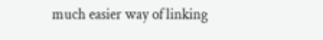much easier way of linking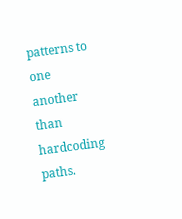patterns to one another than hardcoding paths.